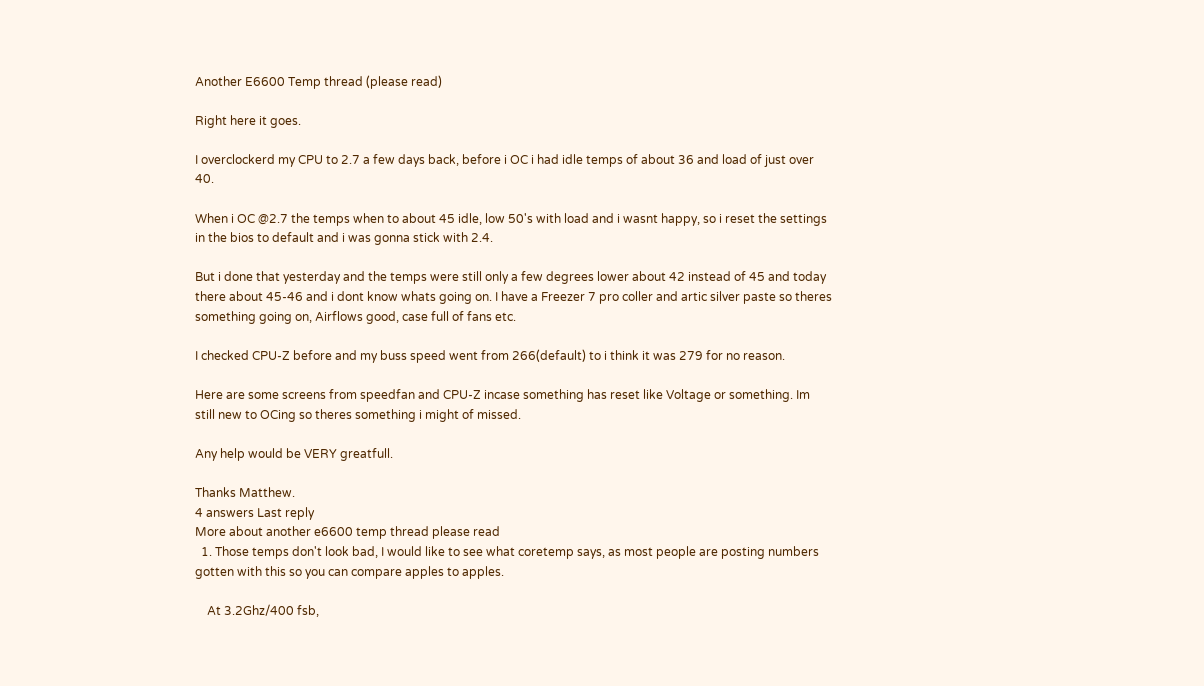Another E6600 Temp thread (please read)

Right here it goes.

I overclockerd my CPU to 2.7 a few days back, before i OC i had idle temps of about 36 and load of just over 40.

When i OC @2.7 the temps when to about 45 idle, low 50's with load and i wasnt happy, so i reset the settings in the bios to default and i was gonna stick with 2.4.

But i done that yesterday and the temps were still only a few degrees lower about 42 instead of 45 and today there about 45-46 and i dont know whats going on. I have a Freezer 7 pro coller and artic silver paste so theres something going on, Airflows good, case full of fans etc.

I checked CPU-Z before and my buss speed went from 266(default) to i think it was 279 for no reason.

Here are some screens from speedfan and CPU-Z incase something has reset like Voltage or something. Im still new to OCing so theres something i might of missed.

Any help would be VERY greatfull.

Thanks Matthew.
4 answers Last reply
More about another e6600 temp thread please read
  1. Those temps don't look bad, I would like to see what coretemp says, as most people are posting numbers gotten with this so you can compare apples to apples.

    At 3.2Ghz/400 fsb,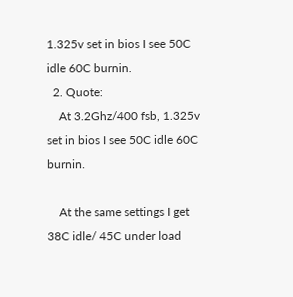1.325v set in bios I see 50C idle 60C burnin.
  2. Quote:
    At 3.2Ghz/400 fsb, 1.325v set in bios I see 50C idle 60C burnin.

    At the same settings I get 38C idle/ 45C under load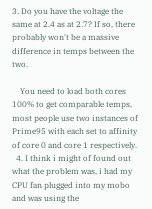3. Do you have the voltage the same at 2.4 as at 2.7? If so, there probably won't be a massive difference in temps between the two.

    You need to load both cores 100% to get comparable temps, most people use two instances of Prime95 with each set to affinity of core 0 and core 1 respectively.
  4. I think i might of found out what the problem was, i had my CPU fan plugged into my mobo and was using the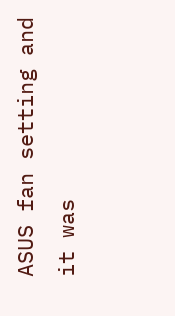ASUS fan setting and it was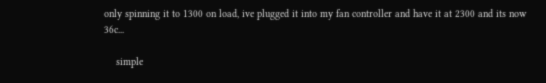only spinning it to 1300 on load, ive plugged it into my fan controller and have it at 2300 and its now 36c...

    simple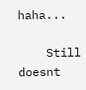haha...

    Still doesnt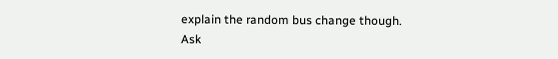explain the random bus change though.
Ask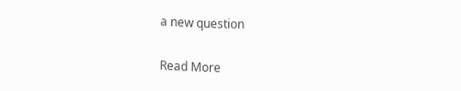a new question

Read More